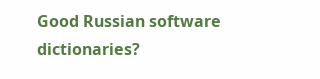Good Russian software dictionaries?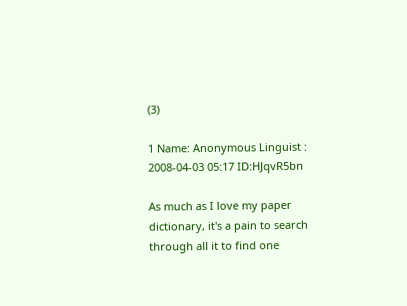(3)

1 Name: Anonymous Linguist : 2008-04-03 05:17 ID:HJqvR5bn

As much as I love my paper dictionary, it's a pain to search through all it to find one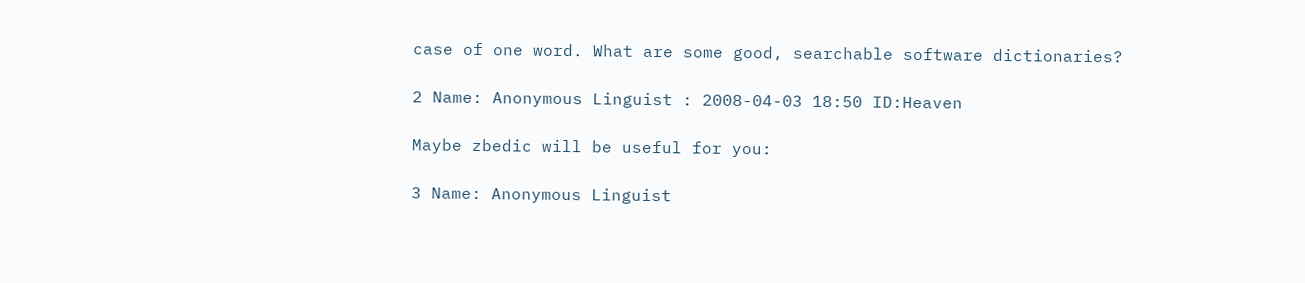case of one word. What are some good, searchable software dictionaries?

2 Name: Anonymous Linguist : 2008-04-03 18:50 ID:Heaven

Maybe zbedic will be useful for you:

3 Name: Anonymous Linguist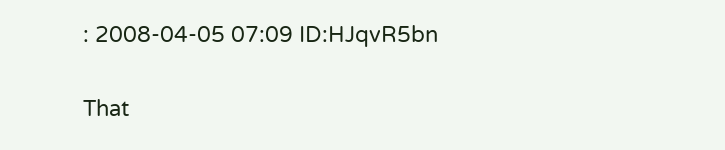: 2008-04-05 07:09 ID:HJqvR5bn

That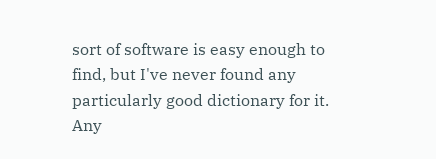sort of software is easy enough to find, but I've never found any particularly good dictionary for it. Any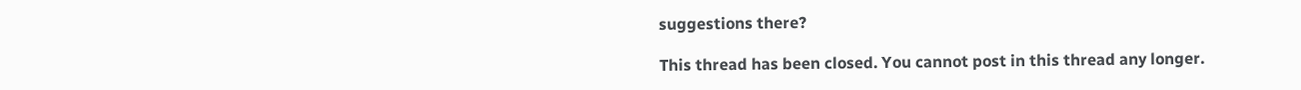suggestions there?

This thread has been closed. You cannot post in this thread any longer.